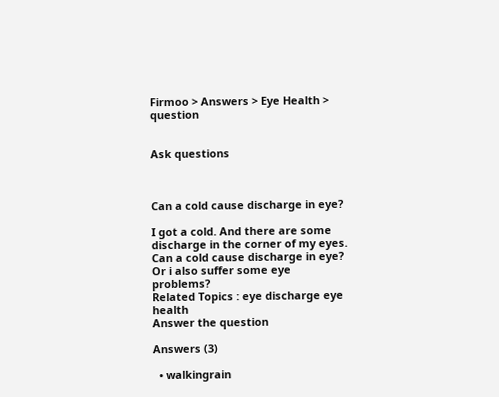Firmoo > Answers > Eye Health >  question


Ask questions



Can a cold cause discharge in eye?

I got a cold. And there are some discharge in the corner of my eyes. Can a cold cause discharge in eye? Or i also suffer some eye problems?
Related Topics : eye discharge eye health
Answer the question

Answers (3)

  • walkingrain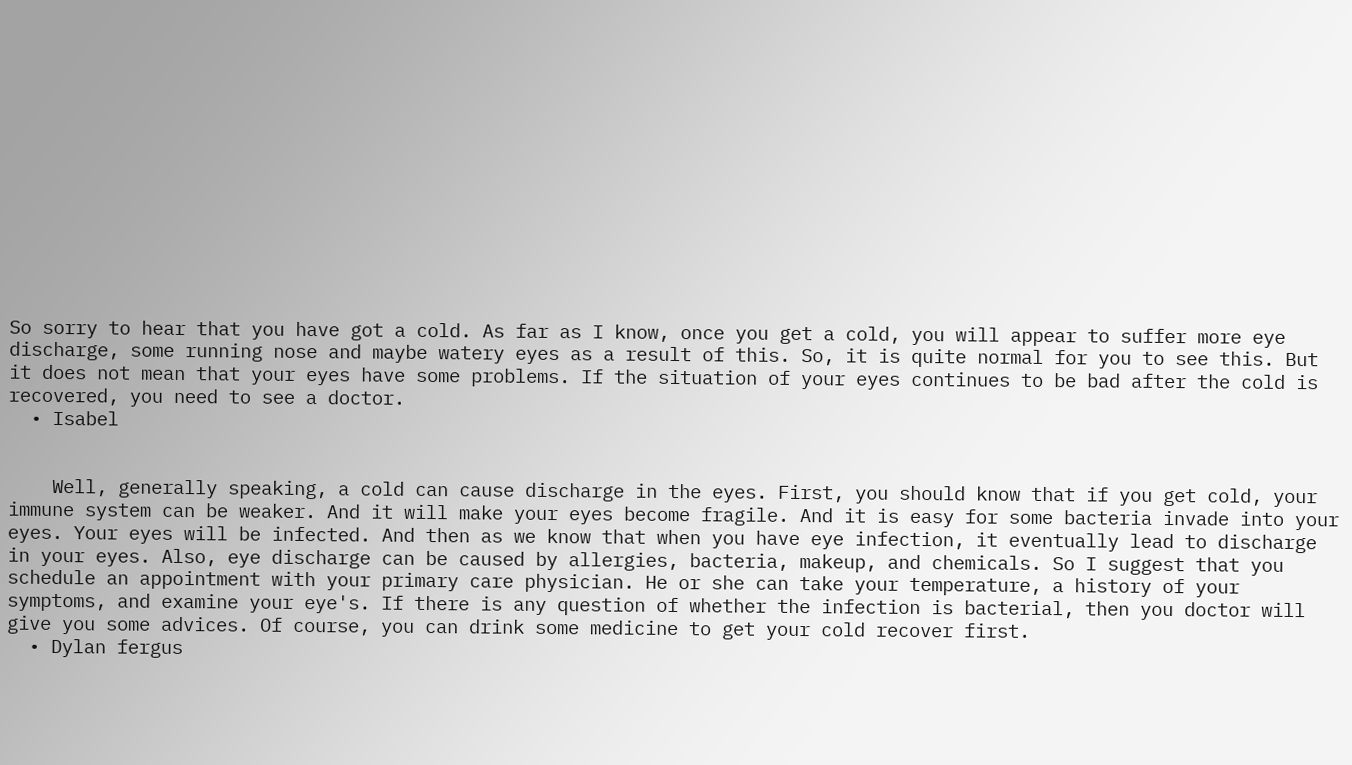So sorry to hear that you have got a cold. As far as I know, once you get a cold, you will appear to suffer more eye discharge, some running nose and maybe watery eyes as a result of this. So, it is quite normal for you to see this. But it does not mean that your eyes have some problems. If the situation of your eyes continues to be bad after the cold is recovered, you need to see a doctor.
  • Isabel


    Well, generally speaking, a cold can cause discharge in the eyes. First, you should know that if you get cold, your immune system can be weaker. And it will make your eyes become fragile. And it is easy for some bacteria invade into your eyes. Your eyes will be infected. And then as we know that when you have eye infection, it eventually lead to discharge in your eyes. Also, eye discharge can be caused by allergies, bacteria, makeup, and chemicals. So I suggest that you schedule an appointment with your primary care physician. He or she can take your temperature, a history of your symptoms, and examine your eye's. If there is any question of whether the infection is bacterial, then you doctor will give you some advices. Of course, you can drink some medicine to get your cold recover first.
  • Dylan fergus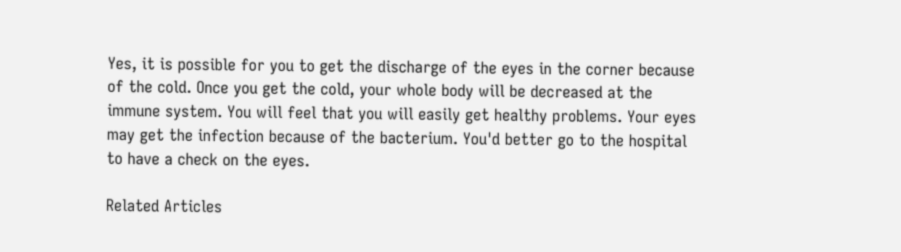Yes, it is possible for you to get the discharge of the eyes in the corner because of the cold. Once you get the cold, your whole body will be decreased at the immune system. You will feel that you will easily get healthy problems. Your eyes may get the infection because of the bacterium. You'd better go to the hospital to have a check on the eyes.

Related Articles